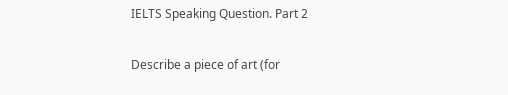IELTS Speaking Question. Part 2

Describe a piece of art (for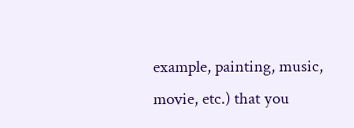example, painting, music, movie, etc.) that you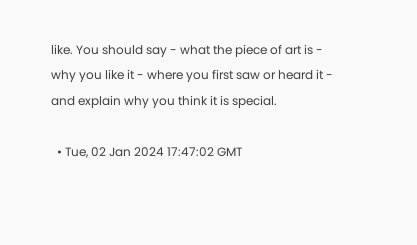like. You should say - what the piece of art is - why you like it - where you first saw or heard it - and explain why you think it is special.

  • Tue, 02 Jan 2024 17:47:02 GMT